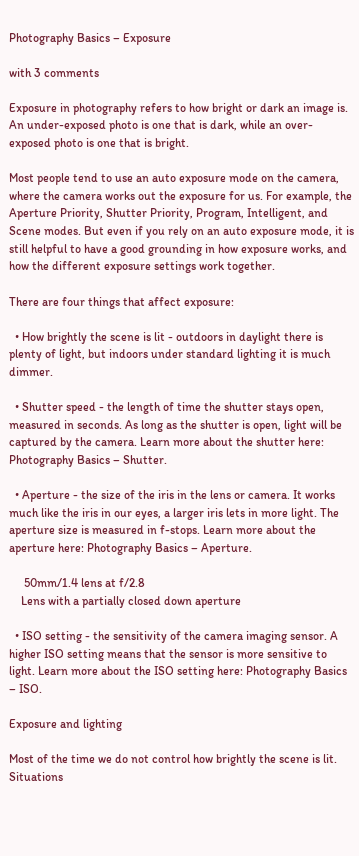Photography Basics – Exposure

with 3 comments

Exposure in photography refers to how bright or dark an image is. An under-exposed photo is one that is dark, while an over-exposed photo is one that is bright.

Most people tend to use an auto exposure mode on the camera, where the camera works out the exposure for us. For example, the Aperture Priority, Shutter Priority, Program, Intelligent, and Scene modes. But even if you rely on an auto exposure mode, it is still helpful to have a good grounding in how exposure works, and how the different exposure settings work together.

There are four things that affect exposure:

  • How brightly the scene is lit - outdoors in daylight there is plenty of light, but indoors under standard lighting it is much dimmer.

  • Shutter speed - the length of time the shutter stays open, measured in seconds. As long as the shutter is open, light will be captured by the camera. Learn more about the shutter here: Photography Basics – Shutter.

  • Aperture - the size of the iris in the lens or camera. It works much like the iris in our eyes, a larger iris lets in more light. The aperture size is measured in f-stops. Learn more about the aperture here: Photography Basics – Aperture.

     50mm/1.4 lens at f/2.8
    Lens with a partially closed down aperture

  • ISO setting - the sensitivity of the camera imaging sensor. A higher ISO setting means that the sensor is more sensitive to light. Learn more about the ISO setting here: Photography Basics – ISO.

Exposure and lighting

Most of the time we do not control how brightly the scene is lit. Situations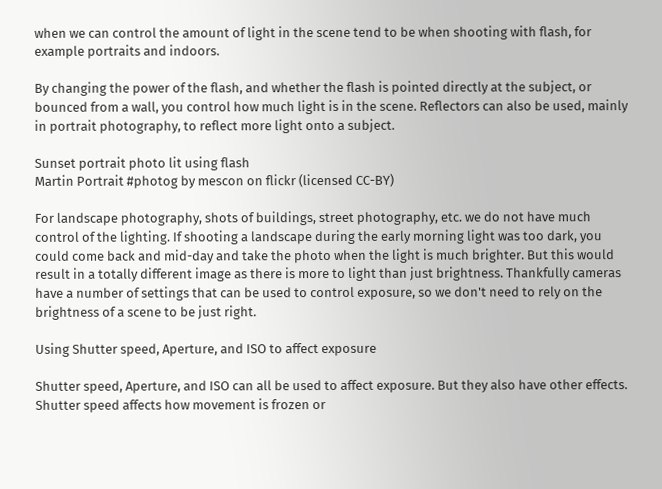when we can control the amount of light in the scene tend to be when shooting with flash, for example portraits and indoors.

By changing the power of the flash, and whether the flash is pointed directly at the subject, or bounced from a wall, you control how much light is in the scene. Reflectors can also be used, mainly in portrait photography, to reflect more light onto a subject.

Sunset portrait photo lit using flash
Martin Portrait #photog by mescon on flickr (licensed CC-BY)

For landscape photography, shots of buildings, street photography, etc. we do not have much control of the lighting. If shooting a landscape during the early morning light was too dark, you could come back and mid-day and take the photo when the light is much brighter. But this would result in a totally different image as there is more to light than just brightness. Thankfully cameras have a number of settings that can be used to control exposure, so we don't need to rely on the brightness of a scene to be just right.

Using Shutter speed, Aperture, and ISO to affect exposure

Shutter speed, Aperture, and ISO can all be used to affect exposure. But they also have other effects. Shutter speed affects how movement is frozen or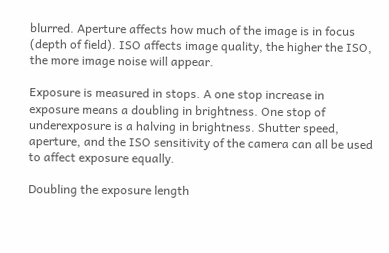blurred. Aperture affects how much of the image is in focus (depth of field). ISO affects image quality, the higher the ISO, the more image noise will appear.

Exposure is measured in stops. A one stop increase in exposure means a doubling in brightness. One stop of underexposure is a halving in brightness. Shutter speed, aperture, and the ISO sensitivity of the camera can all be used to affect exposure equally.

Doubling the exposure length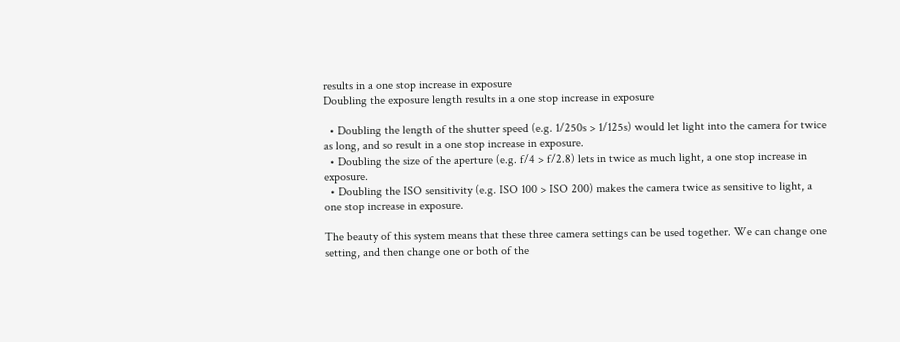results in a one stop increase in exposure
Doubling the exposure length results in a one stop increase in exposure

  • Doubling the length of the shutter speed (e.g. 1/250s > 1/125s) would let light into the camera for twice as long, and so result in a one stop increase in exposure.
  • Doubling the size of the aperture (e.g. f/4 > f/2.8) lets in twice as much light, a one stop increase in exposure.
  • Doubling the ISO sensitivity (e.g. ISO 100 > ISO 200) makes the camera twice as sensitive to light, a one stop increase in exposure.

The beauty of this system means that these three camera settings can be used together. We can change one setting, and then change one or both of the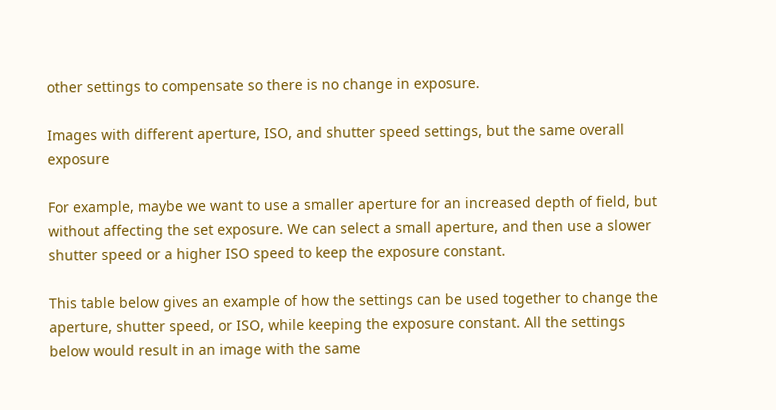other settings to compensate so there is no change in exposure.

Images with different aperture, ISO, and shutter speed settings, but the same overall exposure

For example, maybe we want to use a smaller aperture for an increased depth of field, but without affecting the set exposure. We can select a small aperture, and then use a slower shutter speed or a higher ISO speed to keep the exposure constant.

This table below gives an example of how the settings can be used together to change the aperture, shutter speed, or ISO, while keeping the exposure constant. All the settings below would result in an image with the same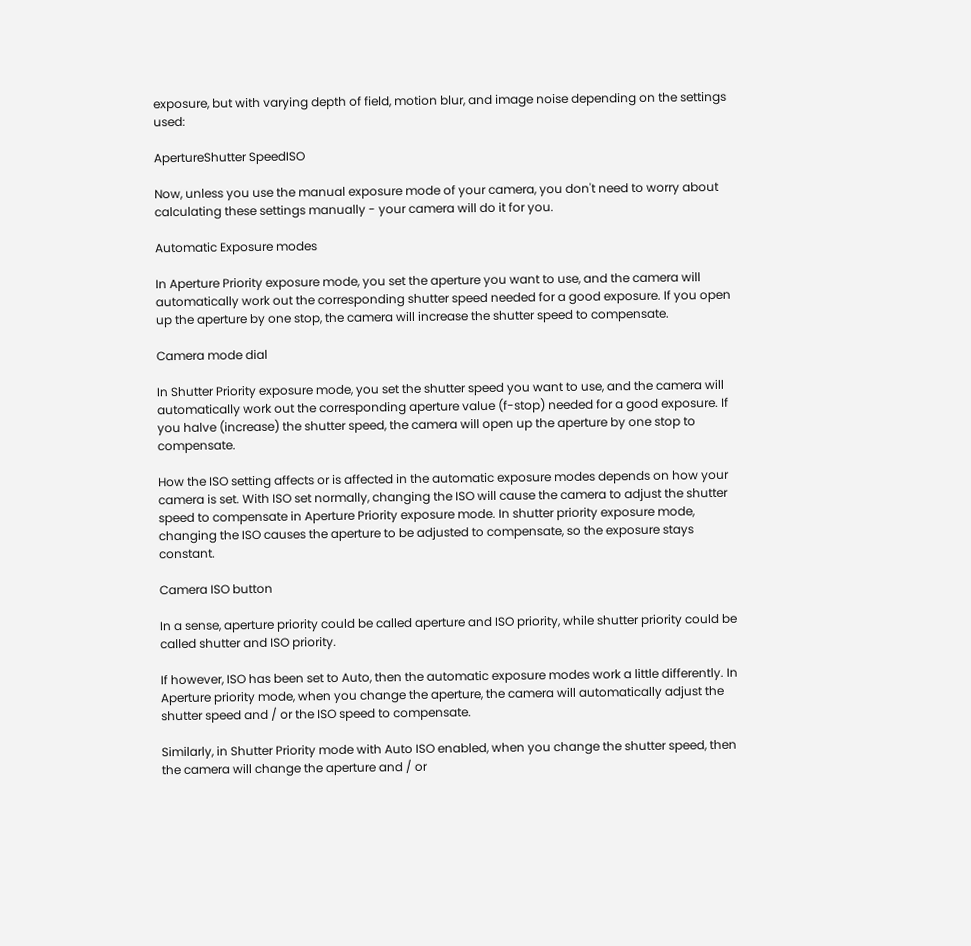exposure, but with varying depth of field, motion blur, and image noise depending on the settings used:

ApertureShutter SpeedISO

Now, unless you use the manual exposure mode of your camera, you don't need to worry about calculating these settings manually - your camera will do it for you.

Automatic Exposure modes

In Aperture Priority exposure mode, you set the aperture you want to use, and the camera will automatically work out the corresponding shutter speed needed for a good exposure. If you open up the aperture by one stop, the camera will increase the shutter speed to compensate.

Camera mode dial

In Shutter Priority exposure mode, you set the shutter speed you want to use, and the camera will automatically work out the corresponding aperture value (f-stop) needed for a good exposure. If you halve (increase) the shutter speed, the camera will open up the aperture by one stop to compensate.

How the ISO setting affects or is affected in the automatic exposure modes depends on how your camera is set. With ISO set normally, changing the ISO will cause the camera to adjust the shutter speed to compensate in Aperture Priority exposure mode. In shutter priority exposure mode, changing the ISO causes the aperture to be adjusted to compensate, so the exposure stays constant.

Camera ISO button

In a sense, aperture priority could be called aperture and ISO priority, while shutter priority could be called shutter and ISO priority.

If however, ISO has been set to Auto, then the automatic exposure modes work a little differently. In Aperture priority mode, when you change the aperture, the camera will automatically adjust the shutter speed and / or the ISO speed to compensate.

Similarly, in Shutter Priority mode with Auto ISO enabled, when you change the shutter speed, then the camera will change the aperture and / or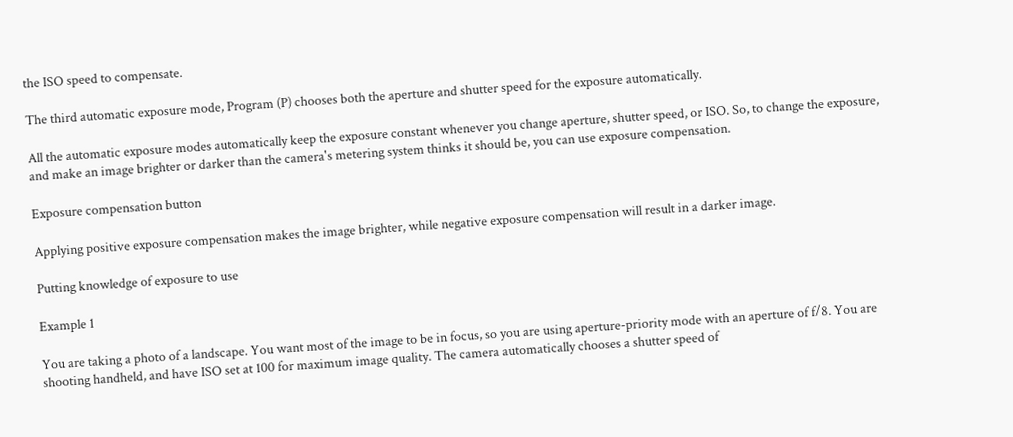the ISO speed to compensate.

The third automatic exposure mode, Program (P) chooses both the aperture and shutter speed for the exposure automatically.

All the automatic exposure modes automatically keep the exposure constant whenever you change aperture, shutter speed, or ISO. So, to change the exposure, and make an image brighter or darker than the camera's metering system thinks it should be, you can use exposure compensation.

Exposure compensation button

Applying positive exposure compensation makes the image brighter, while negative exposure compensation will result in a darker image.

Putting knowledge of exposure to use

Example 1

You are taking a photo of a landscape. You want most of the image to be in focus, so you are using aperture-priority mode with an aperture of f/8. You are shooting handheld, and have ISO set at 100 for maximum image quality. The camera automatically chooses a shutter speed of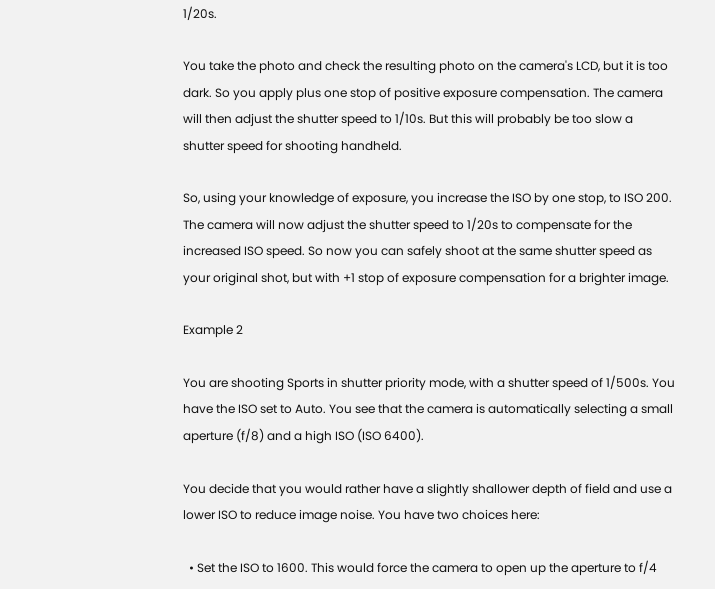1/20s.

You take the photo and check the resulting photo on the camera's LCD, but it is too dark. So you apply plus one stop of positive exposure compensation. The camera will then adjust the shutter speed to 1/10s. But this will probably be too slow a shutter speed for shooting handheld.

So, using your knowledge of exposure, you increase the ISO by one stop, to ISO 200. The camera will now adjust the shutter speed to 1/20s to compensate for the increased ISO speed. So now you can safely shoot at the same shutter speed as your original shot, but with +1 stop of exposure compensation for a brighter image.

Example 2

You are shooting Sports in shutter priority mode, with a shutter speed of 1/500s. You have the ISO set to Auto. You see that the camera is automatically selecting a small aperture (f/8) and a high ISO (ISO 6400).

You decide that you would rather have a slightly shallower depth of field and use a lower ISO to reduce image noise. You have two choices here:

  • Set the ISO to 1600. This would force the camera to open up the aperture to f/4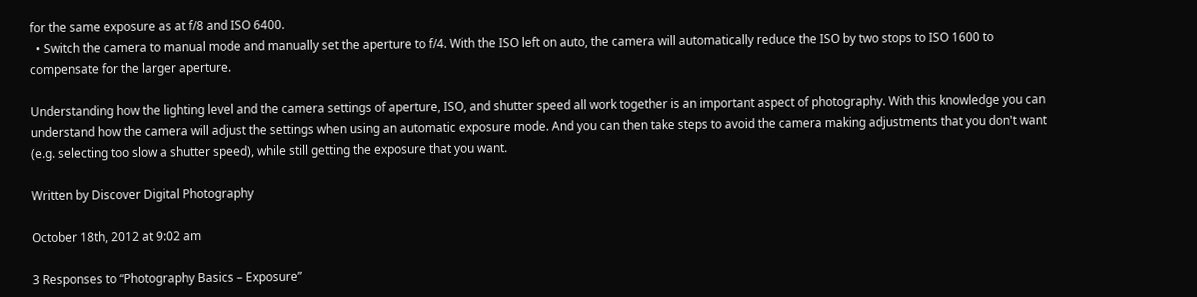for the same exposure as at f/8 and ISO 6400.
  • Switch the camera to manual mode and manually set the aperture to f/4. With the ISO left on auto, the camera will automatically reduce the ISO by two stops to ISO 1600 to compensate for the larger aperture.

Understanding how the lighting level and the camera settings of aperture, ISO, and shutter speed all work together is an important aspect of photography. With this knowledge you can understand how the camera will adjust the settings when using an automatic exposure mode. And you can then take steps to avoid the camera making adjustments that you don't want (e.g. selecting too slow a shutter speed), while still getting the exposure that you want.

Written by Discover Digital Photography

October 18th, 2012 at 9:02 am

3 Responses to “Photography Basics – Exposure”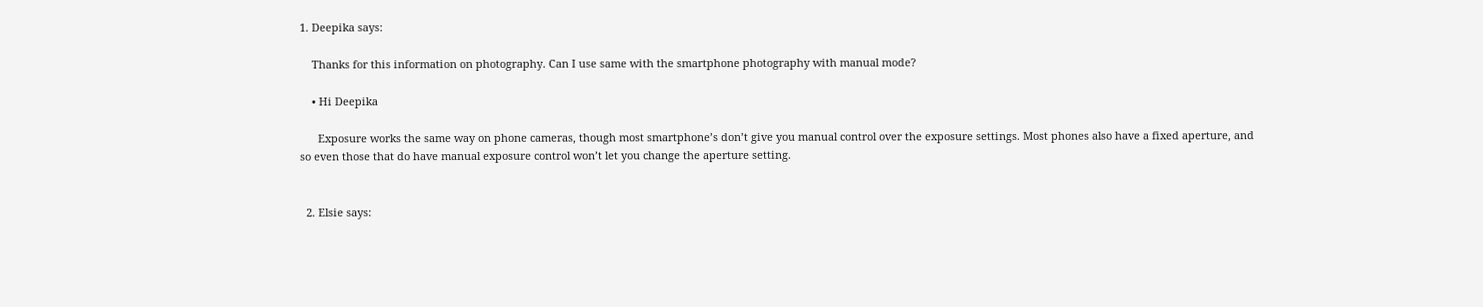1. Deepika says:

    Thanks for this information on photography. Can I use same with the smartphone photography with manual mode?

    • Hi Deepika

      Exposure works the same way on phone cameras, though most smartphone’s don’t give you manual control over the exposure settings. Most phones also have a fixed aperture, and so even those that do have manual exposure control won’t let you change the aperture setting.


  2. Elsie says: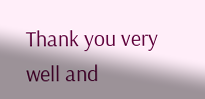Thank you very well and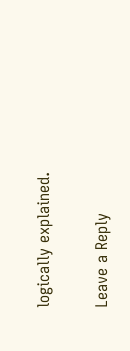logically explained.

Leave a Reply